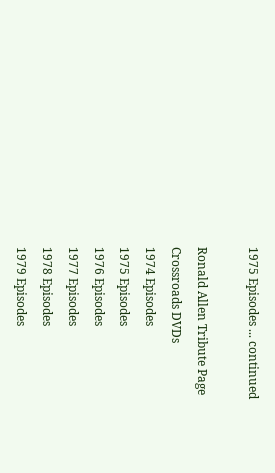1975 Episodes ... continued

Ronald Allen Tribute Page
Crossroads DVDs
1974 Episodes
1975 Episodes
1976 Episodes
1977 Episodes
1978 Episodes
1979 Episodes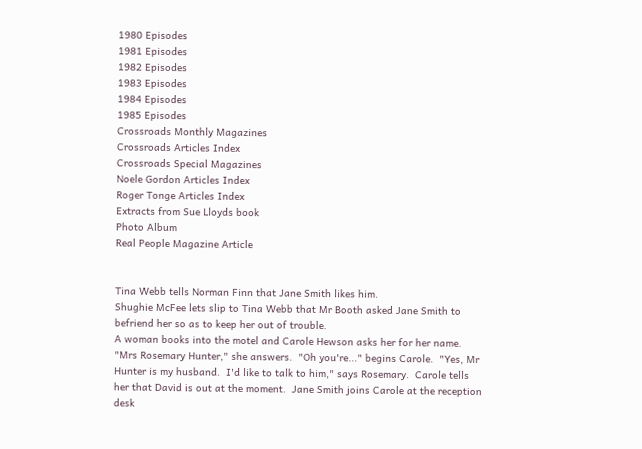1980 Episodes
1981 Episodes
1982 Episodes
1983 Episodes
1984 Episodes
1985 Episodes
Crossroads Monthly Magazines
Crossroads Articles Index
Crossroads Special Magazines
Noele Gordon Articles Index
Roger Tonge Articles Index
Extracts from Sue Lloyds book
Photo Album
Real People Magazine Article


Tina Webb tells Norman Finn that Jane Smith likes him.
Shughie McFee lets slip to Tina Webb that Mr Booth asked Jane Smith to befriend her so as to keep her out of trouble.
A woman books into the motel and Carole Hewson asks her for her name.  "Mrs Rosemary Hunter," she answers.  "Oh you're..." begins Carole.  "Yes, Mr Hunter is my husband.  I'd like to talk to him," says Rosemary.  Carole tells her that David is out at the moment.  Jane Smith joins Carole at the reception desk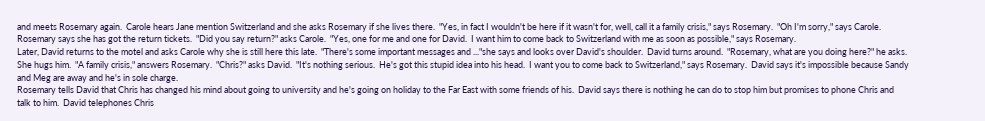and meets Rosemary again.  Carole hears Jane mention Switzerland and she asks Rosemary if she lives there.  "Yes, in fact I wouldn't be here if it wasn't for, well, call it a family crisis," says Rosemary.  "Oh I'm sorry," says Carole.  Rosemary says she has got the return tickets.  "Did you say return?" asks Carole.  "Yes, one for me and one for David.  I want him to come back to Switzerland with me as soon as possible," says Rosemary.
Later, David returns to the motel and asks Carole why she is still here this late.  "There's some important messages and ..."she says and looks over David's shoulder.  David turns around.  "Rosemary, what are you doing here?" he asks.  She hugs him.  "A family crisis," answers Rosemary.  "Chris?" asks David.  "It's nothing serious.  He's got this stupid idea into his head.  I want you to come back to Switzerland," says Rosemary.  David says it's impossible because Sandy and Meg are away and he's in sole charge.
Rosemary tells David that Chris has changed his mind about going to university and he's going on holiday to the Far East with some friends of his.  David says there is nothing he can do to stop him but promises to phone Chris and talk to him.  David telephones Chris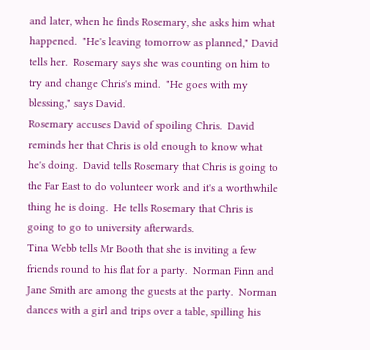and later, when he finds Rosemary, she asks him what happened.  "He's leaving tomorrow as planned," David tells her.  Rosemary says she was counting on him to try and change Chris's mind.  "He goes with my blessing," says David.
Rosemary accuses David of spoiling Chris.  David reminds her that Chris is old enough to know what he's doing.  David tells Rosemary that Chris is going to the Far East to do volunteer work and it's a worthwhile thing he is doing.  He tells Rosemary that Chris is going to go to university afterwards.
Tina Webb tells Mr Booth that she is inviting a few friends round to his flat for a party.  Norman Finn and Jane Smith are among the guests at the party.  Norman dances with a girl and trips over a table, spilling his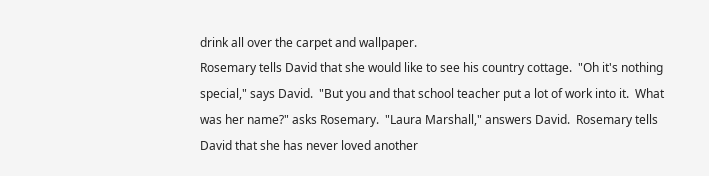drink all over the carpet and wallpaper.
Rosemary tells David that she would like to see his country cottage.  "Oh it's nothing special," says David.  "But you and that school teacher put a lot of work into it.  What was her name?" asks Rosemary.  "Laura Marshall," answers David.  Rosemary tells David that she has never loved another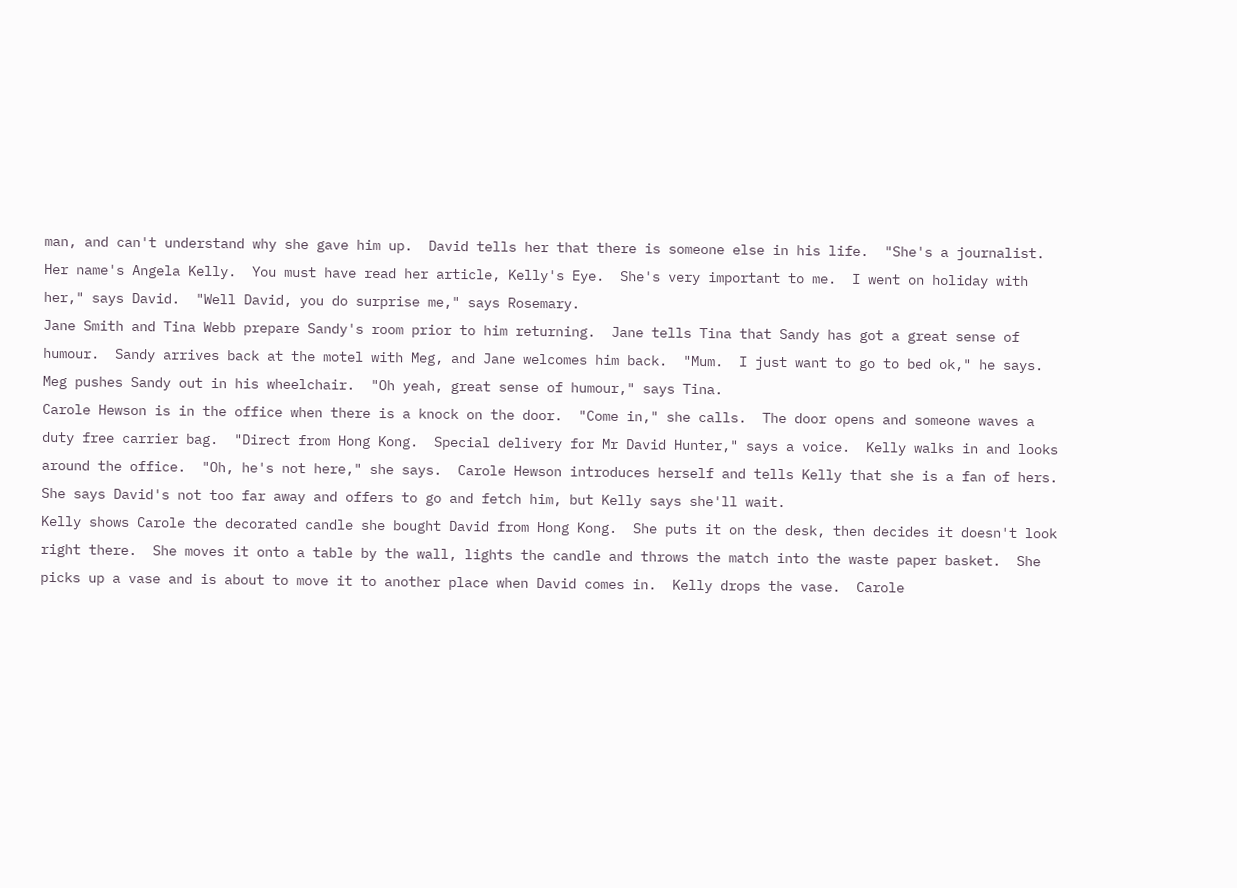man, and can't understand why she gave him up.  David tells her that there is someone else in his life.  "She's a journalist.  Her name's Angela Kelly.  You must have read her article, Kelly's Eye.  She's very important to me.  I went on holiday with her," says David.  "Well David, you do surprise me," says Rosemary.
Jane Smith and Tina Webb prepare Sandy's room prior to him returning.  Jane tells Tina that Sandy has got a great sense of humour.  Sandy arrives back at the motel with Meg, and Jane welcomes him back.  "Mum.  I just want to go to bed ok," he says.  Meg pushes Sandy out in his wheelchair.  "Oh yeah, great sense of humour," says Tina.
Carole Hewson is in the office when there is a knock on the door.  "Come in," she calls.  The door opens and someone waves a duty free carrier bag.  "Direct from Hong Kong.  Special delivery for Mr David Hunter," says a voice.  Kelly walks in and looks around the office.  "Oh, he's not here," she says.  Carole Hewson introduces herself and tells Kelly that she is a fan of hers.  She says David's not too far away and offers to go and fetch him, but Kelly says she'll wait.
Kelly shows Carole the decorated candle she bought David from Hong Kong.  She puts it on the desk, then decides it doesn't look right there.  She moves it onto a table by the wall, lights the candle and throws the match into the waste paper basket.  She picks up a vase and is about to move it to another place when David comes in.  Kelly drops the vase.  Carole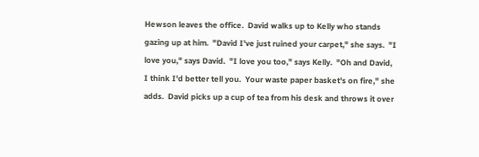Hewson leaves the office.  David walks up to Kelly who stands gazing up at him.  "David I've just ruined your carpet," she says.  "I love you," says David.  "I love you too," says Kelly.  "Oh and David, I think I'd better tell you.  Your waste paper basket's on fire," she adds.  David picks up a cup of tea from his desk and throws it over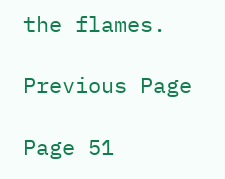the flames.

Previous Page

Page 51